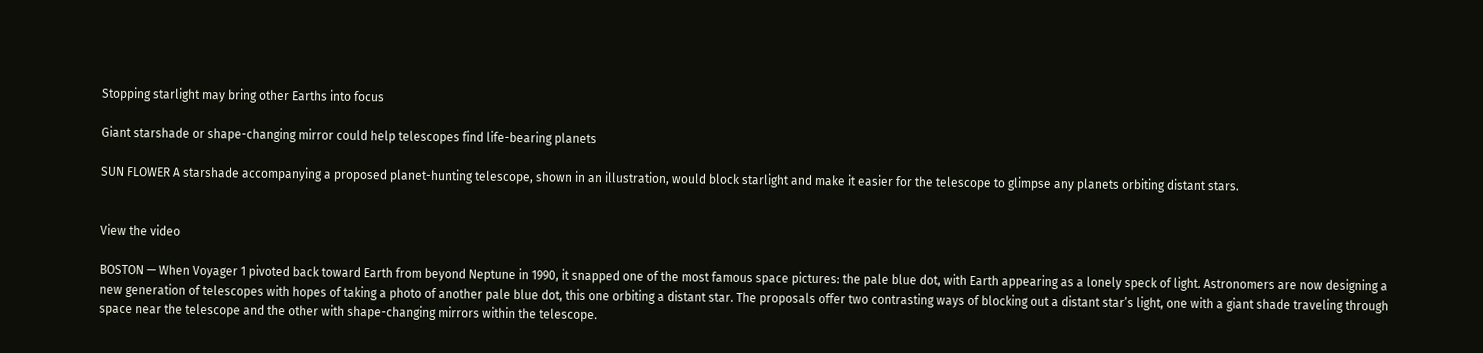Stopping starlight may bring other Earths into focus

Giant starshade or shape-changing mirror could help telescopes find life-bearing planets

SUN FLOWER A starshade accompanying a proposed planet-hunting telescope, shown in an illustration, would block starlight and make it easier for the telescope to glimpse any planets orbiting distant stars.


View the video

BOSTON — When Voyager 1 pivoted back toward Earth from beyond Neptune in 1990, it snapped one of the most famous space pictures: the pale blue dot, with Earth appearing as a lonely speck of light. Astronomers are now designing a new generation of telescopes with hopes of taking a photo of another pale blue dot, this one orbiting a distant star. The proposals offer two contrasting ways of blocking out a distant star’s light, one with a giant shade traveling through space near the telescope and the other with shape-changing mirrors within the telescope.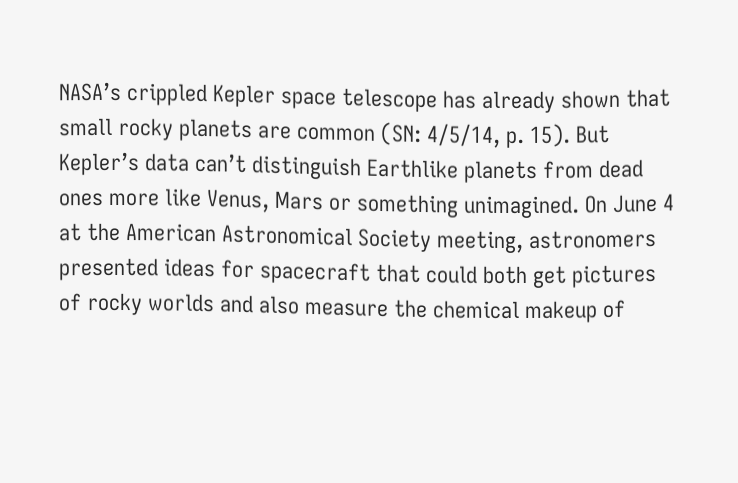NASA’s crippled Kepler space telescope has already shown that small rocky planets are common (SN: 4/5/14, p. 15). But Kepler’s data can’t distinguish Earthlike planets from dead ones more like Venus, Mars or something unimagined. On June 4 at the American Astronomical Society meeting, astronomers presented ideas for spacecraft that could both get pictures of rocky worlds and also measure the chemical makeup of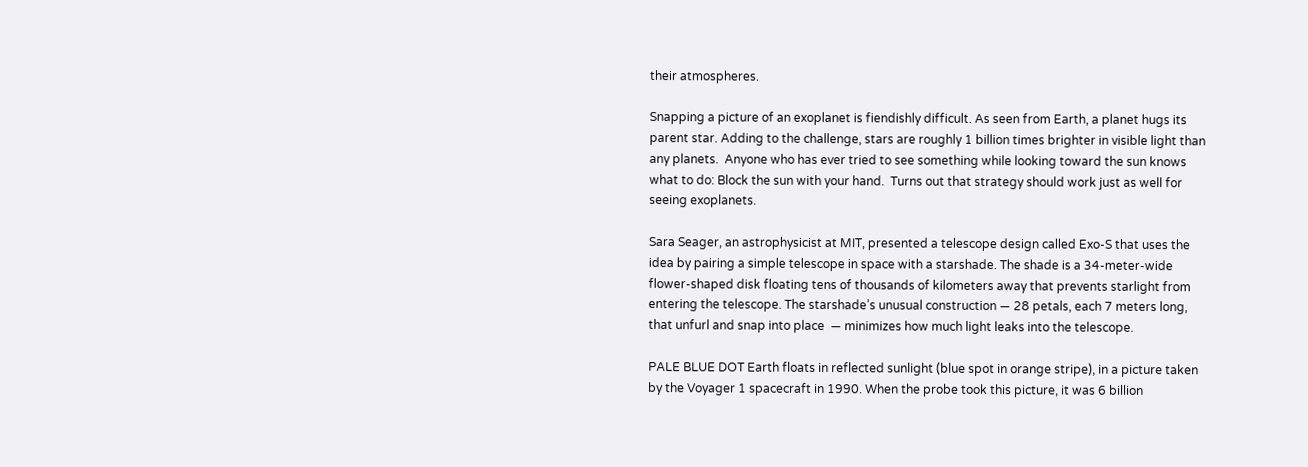their atmospheres.

Snapping a picture of an exoplanet is fiendishly difficult. As seen from Earth, a planet hugs its parent star. Adding to the challenge, stars are roughly 1 billion times brighter in visible light than any planets.  Anyone who has ever tried to see something while looking toward the sun knows what to do: Block the sun with your hand.  Turns out that strategy should work just as well for seeing exoplanets.

Sara Seager, an astrophysicist at MIT, presented a telescope design called Exo-S that uses the idea by pairing a simple telescope in space with a starshade. The shade is a 34-meter-wide flower-shaped disk floating tens of thousands of kilometers away that prevents starlight from entering the telescope. The starshade’s unusual construction — 28 petals, each 7 meters long, that unfurl and snap into place  — minimizes how much light leaks into the telescope.

PALE BLUE DOT Earth floats in reflected sunlight (blue spot in orange stripe), in a picture taken by the Voyager 1 spacecraft in 1990. When the probe took this picture, it was 6 billion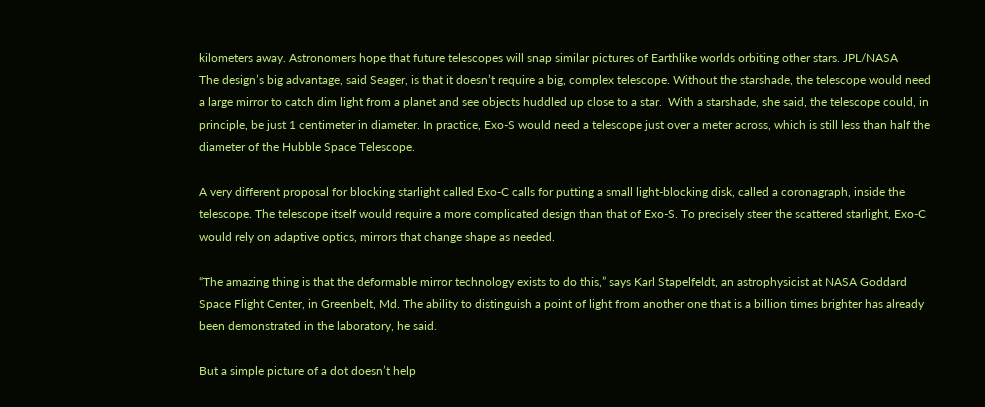kilometers away. Astronomers hope that future telescopes will snap similar pictures of Earthlike worlds orbiting other stars. JPL/NASA
The design’s big advantage, said Seager, is that it doesn’t require a big, complex telescope. Without the starshade, the telescope would need a large mirror to catch dim light from a planet and see objects huddled up close to a star.  With a starshade, she said, the telescope could, in principle, be just 1 centimeter in diameter. In practice, Exo-S would need a telescope just over a meter across, which is still less than half the diameter of the Hubble Space Telescope.

A very different proposal for blocking starlight called Exo-C calls for putting a small light-blocking disk, called a coronagraph, inside the telescope. The telescope itself would require a more complicated design than that of Exo-S. To precisely steer the scattered starlight, Exo-C would rely on adaptive optics, mirrors that change shape as needed.

“The amazing thing is that the deformable mirror technology exists to do this,” says Karl Stapelfeldt, an astrophysicist at NASA Goddard Space Flight Center, in Greenbelt, Md. The ability to distinguish a point of light from another one that is a billion times brighter has already been demonstrated in the laboratory, he said.

But a simple picture of a dot doesn’t help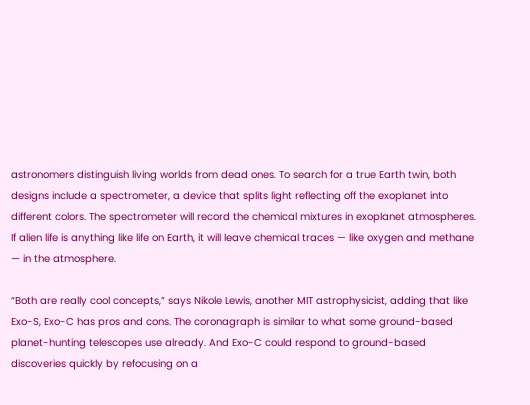astronomers distinguish living worlds from dead ones. To search for a true Earth twin, both designs include a spectrometer, a device that splits light reflecting off the exoplanet into different colors. The spectrometer will record the chemical mixtures in exoplanet atmospheres. If alien life is anything like life on Earth, it will leave chemical traces — like oxygen and methane — in the atmosphere.

“Both are really cool concepts,” says Nikole Lewis, another MIT astrophysicist, adding that like Exo-S, Exo-C has pros and cons. The coronagraph is similar to what some ground-based planet-hunting telescopes use already. And Exo-C could respond to ground-based discoveries quickly by refocusing on a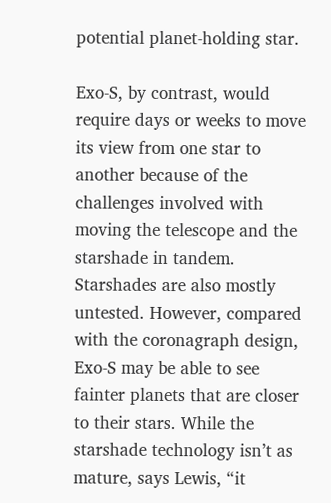potential planet-holding star.

Exo-S, by contrast, would require days or weeks to move its view from one star to another because of the challenges involved with moving the telescope and the starshade in tandem. Starshades are also mostly untested. However, compared with the coronagraph design, Exo-S may be able to see fainter planets that are closer to their stars. While the starshade technology isn’t as mature, says Lewis, “it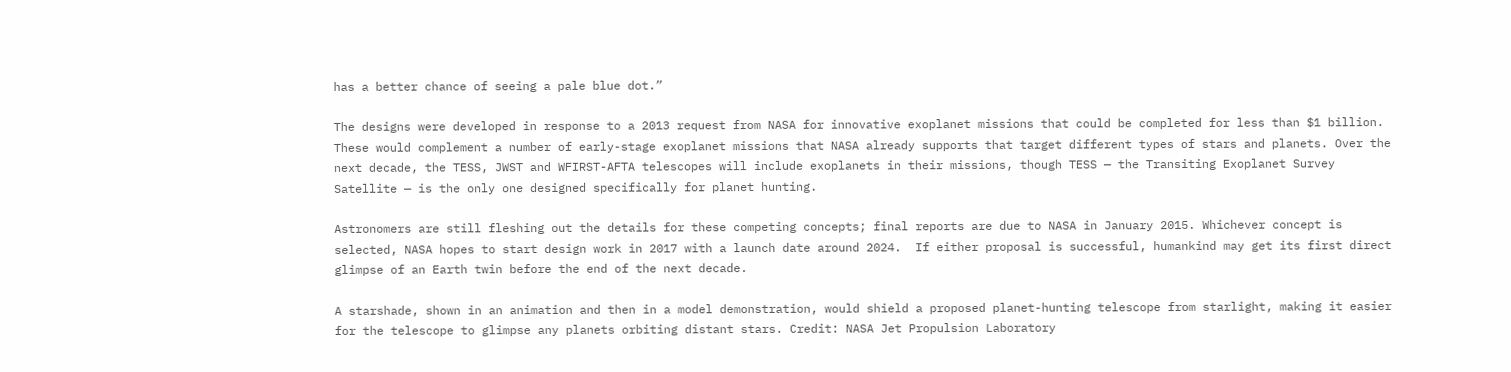has a better chance of seeing a pale blue dot.”

The designs were developed in response to a 2013 request from NASA for innovative exoplanet missions that could be completed for less than $1 billion.  These would complement a number of early-stage exoplanet missions that NASA already supports that target different types of stars and planets. Over the next decade, the TESS, JWST and WFIRST-AFTA telescopes will include exoplanets in their missions, though TESS — the Transiting Exoplanet Survey Satellite — is the only one designed specifically for planet hunting.

Astronomers are still fleshing out the details for these competing concepts; final reports are due to NASA in January 2015. Whichever concept is selected, NASA hopes to start design work in 2017 with a launch date around 2024.  If either proposal is successful, humankind may get its first direct glimpse of an Earth twin before the end of the next decade.

A starshade, shown in an animation and then in a model demonstration, would shield a proposed planet-hunting telescope from starlight, making it easier for the telescope to glimpse any planets orbiting distant stars. Credit: NASA Jet Propulsion Laboratory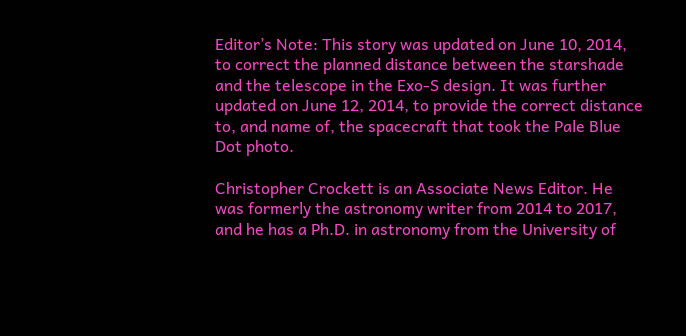Editor’s Note: This story was updated on June 10, 2014, to correct the planned distance between the starshade and the telescope in the Exo-S design. It was further updated on June 12, 2014, to provide the correct distance to, and name of, the spacecraft that took the Pale Blue Dot photo.

Christopher Crockett is an Associate News Editor. He was formerly the astronomy writer from 2014 to 2017, and he has a Ph.D. in astronomy from the University of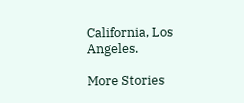California, Los Angeles.

More Stories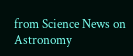from Science News on Astronomy